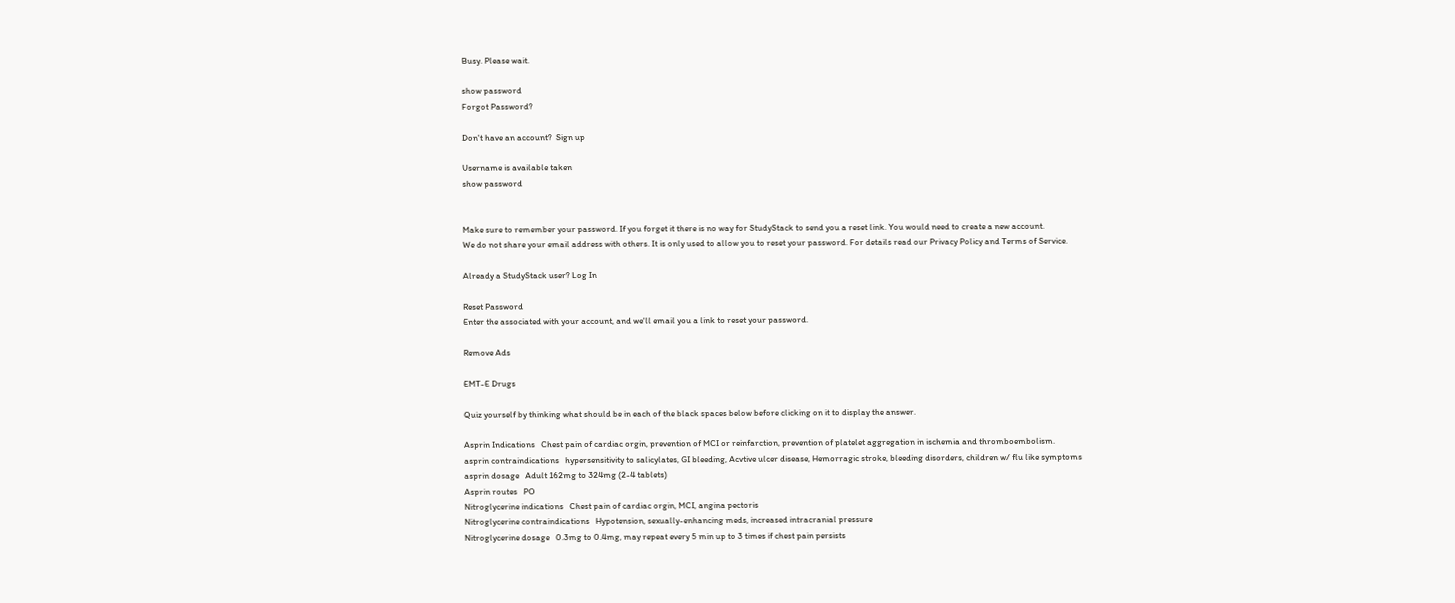Busy. Please wait.

show password
Forgot Password?

Don't have an account?  Sign up

Username is available taken
show password


Make sure to remember your password. If you forget it there is no way for StudyStack to send you a reset link. You would need to create a new account.
We do not share your email address with others. It is only used to allow you to reset your password. For details read our Privacy Policy and Terms of Service.

Already a StudyStack user? Log In

Reset Password
Enter the associated with your account, and we'll email you a link to reset your password.

Remove Ads

EMT-E Drugs

Quiz yourself by thinking what should be in each of the black spaces below before clicking on it to display the answer.

Asprin Indications   Chest pain of cardiac orgin, prevention of MCI or reinfarction, prevention of platelet aggregation in ischemia and thromboembolism.
asprin contraindications   hypersensitivity to salicylates, GI bleeding, Acvtive ulcer disease, Hemorragic stroke, bleeding disorders, children w/ flu like symptoms
asprin dosage   Adult 162mg to 324mg (2-4 tablets)
Asprin routes   PO
Nitroglycerine indications   Chest pain of cardiac orgin, MCI, angina pectoris
Nitroglycerine contraindications   Hypotension, sexually-enhancing meds, increased intracranial pressure
Nitroglycerine dosage   0.3mg to 0.4mg, may repeat every 5 min up to 3 times if chest pain persists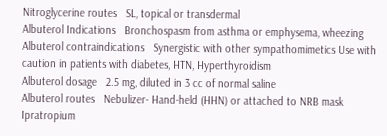Nitroglycerine routes   SL, topical or transdermal
Albuterol Indications   Bronchospasm from asthma or emphysema, wheezing
Albuterol contraindications   Synergistic with other sympathomimetics Use with caution in patients with diabetes, HTN, Hyperthyroidism
Albuterol dosage   2.5 mg, diluted in 3 cc of normal saline
Albuterol routes   Nebulizer- Hand-held (HHN) or attached to NRB mask
Ipratropium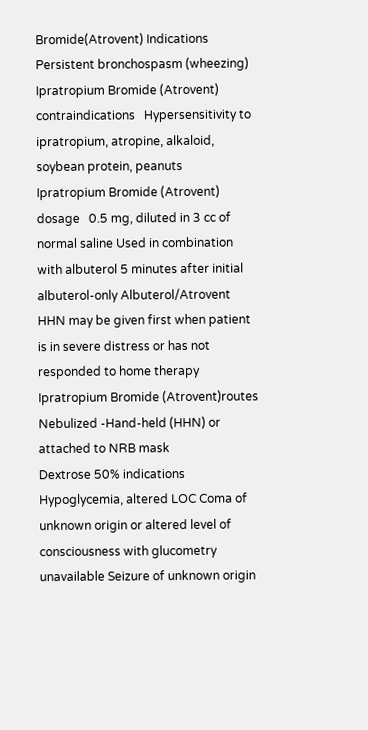Bromide(Atrovent) Indications   Persistent bronchospasm (wheezing)
Ipratropium Bromide (Atrovent) contraindications   Hypersensitivity to ipratropium, atropine, alkaloid, soybean protein, peanuts
Ipratropium Bromide (Atrovent) dosage   0.5 mg, diluted in 3 cc of normal saline Used in combination with albuterol 5 minutes after initial albuterol-only Albuterol/Atrovent HHN may be given first when patient is in severe distress or has not responded to home therapy
Ipratropium Bromide (Atrovent)routes   Nebulized -Hand-held (HHN) or attached to NRB mask
Dextrose 50% indications   Hypoglycemia, altered LOC Coma of unknown origin or altered level of consciousness with glucometry unavailable Seizure of unknown origin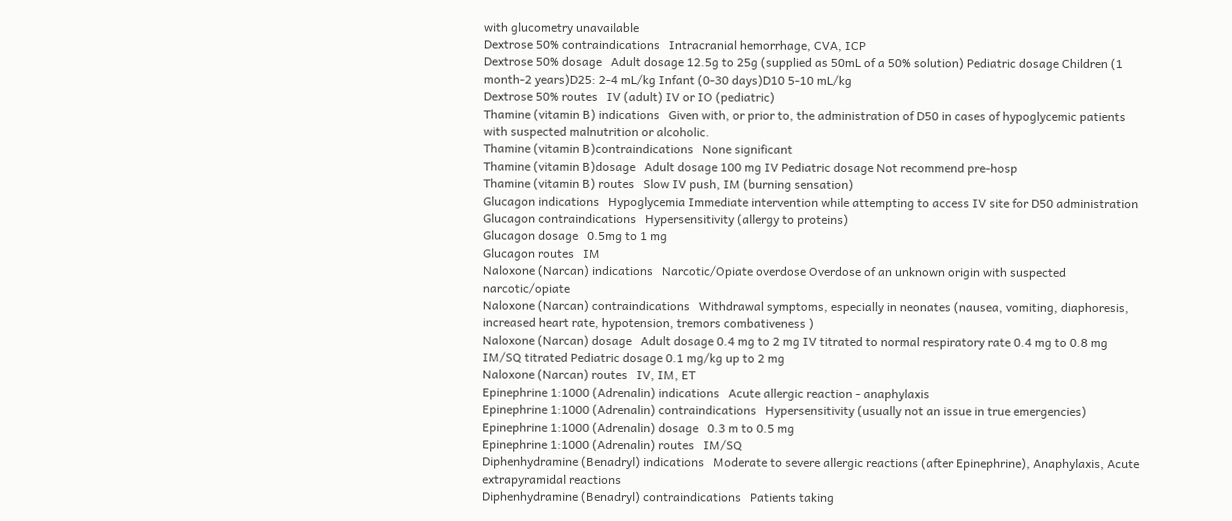with glucometry unavailable
Dextrose 50% contraindications   Intracranial hemorrhage, CVA, ICP
Dextrose 50% dosage   Adult dosage 12.5g to 25g (supplied as 50mL of a 50% solution) Pediatric dosage Children (1 month-2 years)D25: 2-4 mL/kg Infant (0-30 days)D10 5-10 mL/kg
Dextrose 50% routes   IV (adult) IV or IO (pediatric)
Thamine (vitamin B) indications   Given with, or prior to, the administration of D50 in cases of hypoglycemic patients with suspected malnutrition or alcoholic.
Thamine (vitamin B)contraindications   None significant
Thamine (vitamin B)dosage   Adult dosage 100 mg IV Pediatric dosage Not recommend pre-hosp
Thamine (vitamin B) routes   Slow IV push, IM (burning sensation)
Glucagon indications   Hypoglycemia Immediate intervention while attempting to access IV site for D50 administration
Glucagon contraindications   Hypersensitivity (allergy to proteins)
Glucagon dosage   0.5mg to 1 mg
Glucagon routes   IM
Naloxone (Narcan) indications   Narcotic/Opiate overdose Overdose of an unknown origin with suspected narcotic/opiate
Naloxone (Narcan) contraindications   Withdrawal symptoms, especially in neonates (nausea, vomiting, diaphoresis, increased heart rate, hypotension, tremors combativeness )
Naloxone (Narcan) dosage   Adult dosage 0.4 mg to 2 mg IV titrated to normal respiratory rate 0.4 mg to 0.8 mg IM/SQ titrated Pediatric dosage 0.1 mg/kg up to 2 mg
Naloxone (Narcan) routes   IV, IM, ET
Epinephrine 1:1000 (Adrenalin) indications   Acute allergic reaction - anaphylaxis
Epinephrine 1:1000 (Adrenalin) contraindications   Hypersensitivity (usually not an issue in true emergencies)
Epinephrine 1:1000 (Adrenalin) dosage   0.3 m to 0.5 mg
Epinephrine 1:1000 (Adrenalin) routes   IM/SQ
Diphenhydramine (Benadryl) indications   Moderate to severe allergic reactions (after Epinephrine), Anaphylaxis, Acute extrapyramidal reactions
Diphenhydramine (Benadryl) contraindications   Patients taking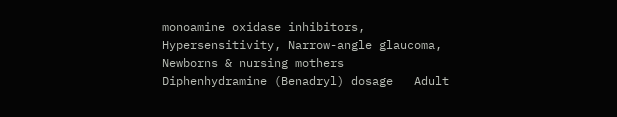monoamine oxidase inhibitors, Hypersensitivity, Narrow-angle glaucoma, Newborns & nursing mothers
Diphenhydramine (Benadryl) dosage   Adult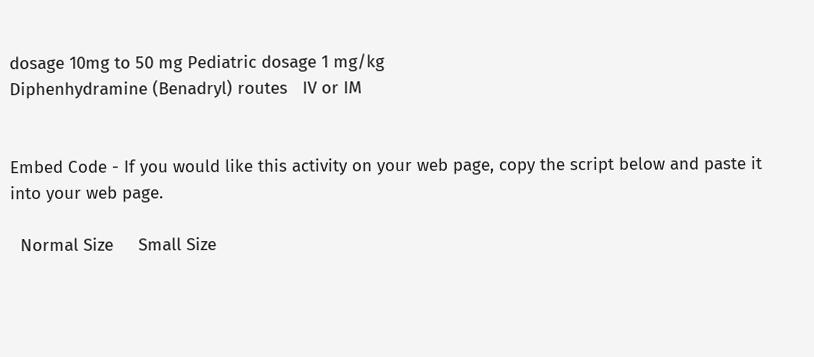dosage 10mg to 50 mg Pediatric dosage 1 mg/kg
Diphenhydramine (Benadryl) routes   IV or IM


Embed Code - If you would like this activity on your web page, copy the script below and paste it into your web page.

  Normal Size     Small Size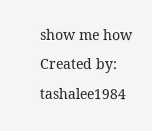show me how
Created by: tashalee1984